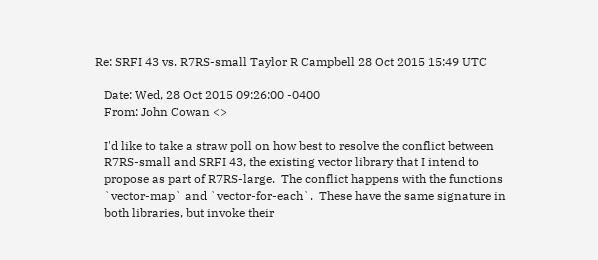Re: SRFI 43 vs. R7RS-small Taylor R Campbell 28 Oct 2015 15:49 UTC

   Date: Wed, 28 Oct 2015 09:26:00 -0400
   From: John Cowan <>

   I'd like to take a straw poll on how best to resolve the conflict between
   R7RS-small and SRFI 43, the existing vector library that I intend to
   propose as part of R7RS-large.  The conflict happens with the functions
   `vector-map` and `vector-for-each`.  These have the same signature in
   both libraries, but invoke their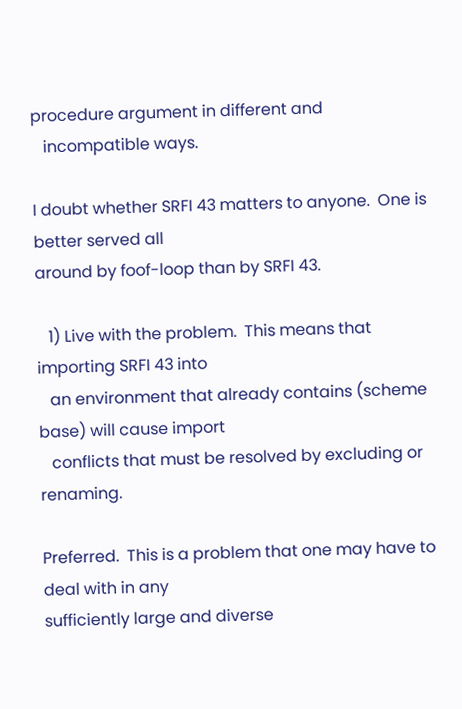procedure argument in different and
   incompatible ways.

I doubt whether SRFI 43 matters to anyone.  One is better served all
around by foof-loop than by SRFI 43.

   1) Live with the problem.  This means that importing SRFI 43 into
   an environment that already contains (scheme base) will cause import
   conflicts that must be resolved by excluding or renaming.

Preferred.  This is a problem that one may have to deal with in any
sufficiently large and diverse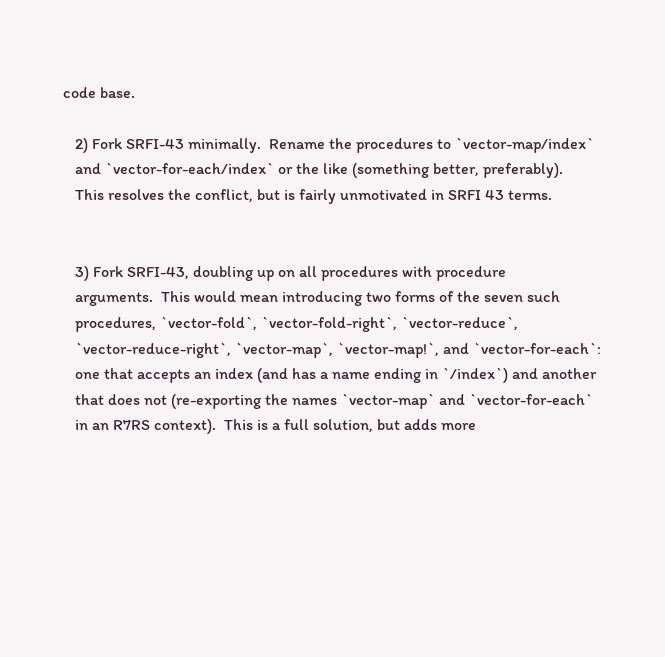code base.

   2) Fork SRFI-43 minimally.  Rename the procedures to `vector-map/index`
   and `vector-for-each/index` or the like (something better, preferably).
   This resolves the conflict, but is fairly unmotivated in SRFI 43 terms.


   3) Fork SRFI-43, doubling up on all procedures with procedure
   arguments.  This would mean introducing two forms of the seven such
   procedures, `vector-fold`, `vector-fold-right`, `vector-reduce`,
   `vector-reduce-right`, `vector-map`, `vector-map!`, and `vector-for-each`:
   one that accepts an index (and has a name ending in `/index`) and another
   that does not (re-exporting the names `vector-map` and `vector-for-each`
   in an R7RS context).  This is a full solution, but adds more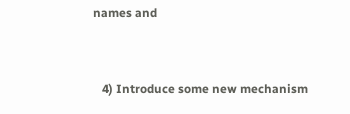names and


   4) Introduce some new mechanism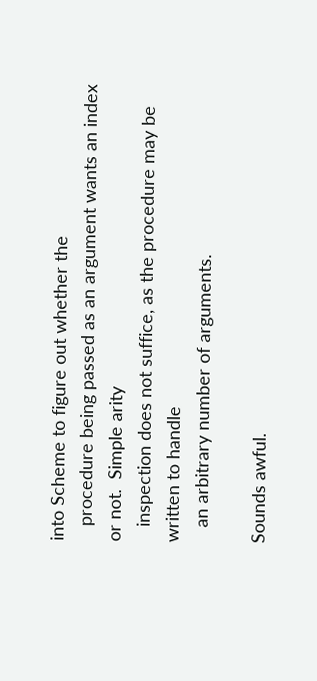into Scheme to figure out whether the
   procedure being passed as an argument wants an index or not.  Simple arity
   inspection does not suffice, as the procedure may be written to handle
   an arbitrary number of arguments.

Sounds awful.